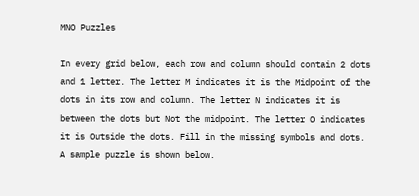MNO Puzzles

In every grid below, each row and column should contain 2 dots and 1 letter. The letter M indicates it is the Midpoint of the dots in its row and column. The letter N indicates it is between the dots but Not the midpoint. The letter O indicates it is Outside the dots. Fill in the missing symbols and dots. A sample puzzle is shown below.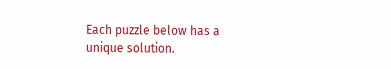Each puzzle below has a unique solution.